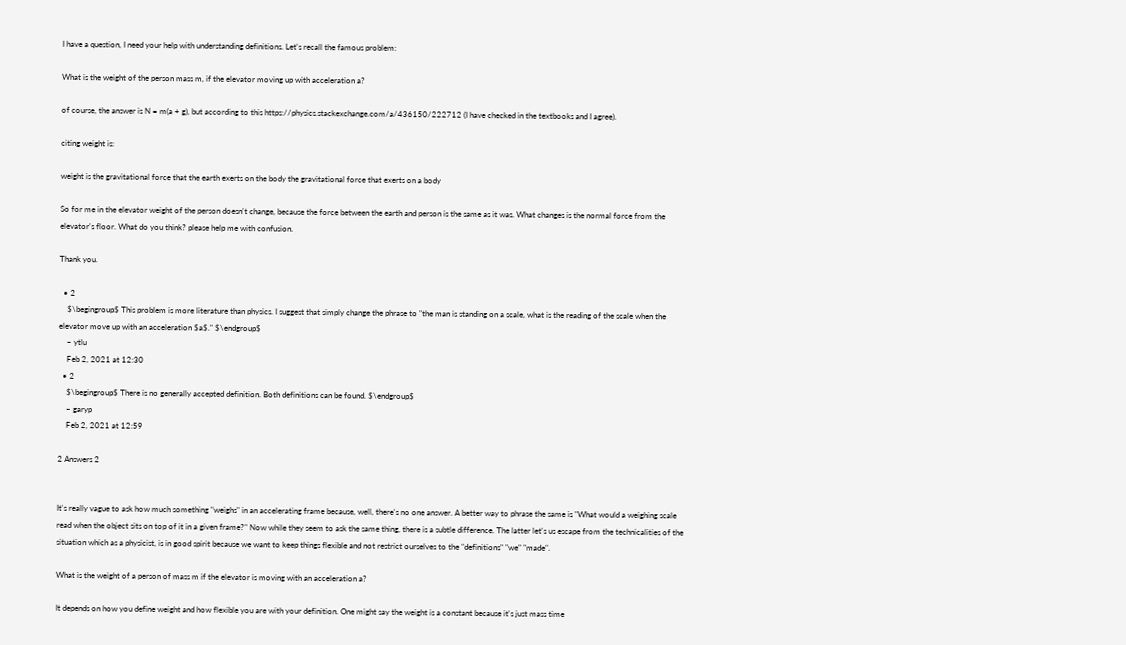I have a question, I need your help with understanding definitions. Let's recall the famous problem:

What is the weight of the person mass m, if the elevator moving up with acceleration a?

of course, the answer is N = m(a + g), but according to this https://physics.stackexchange.com/a/436150/222712 (I have checked in the textbooks and I agree).

citing weight is:

weight is the gravitational force that the earth exerts on the body the gravitational force that exerts on a body

So for me in the elevator weight of the person doesn't change, because the force between the earth and person is the same as it was. What changes is the normal force from the elevator's floor. What do you think? please help me with confusion.

Thank you.

  • 2
    $\begingroup$ This problem is more literature than physics. I suggest that simply change the phrase to "the man is standing on a scale, what is the reading of the scale when the elevator move up with an acceleration $a$." $\endgroup$
    – ytlu
    Feb 2, 2021 at 12:30
  • 2
    $\begingroup$ There is no generally accepted definition. Both definitions can be found. $\endgroup$
    – garyp
    Feb 2, 2021 at 12:59

2 Answers 2


It's really vague to ask how much something "weighs" in an accelerating frame because, well, there's no one answer. A better way to phrase the same is "What would a weighing scale read when the object sits on top of it in a given frame?" Now while they seem to ask the same thing, there is a subtle difference. The latter let's us escape from the technicalities of the situation which as a physicist, is in good spirit because we want to keep things flexible and not restrict ourselves to the "definitions" "we" "made".

What is the weight of a person of mass m if the elevator is moving with an acceleration a?

It depends on how you define weight and how flexible you are with your definition. One might say the weight is a constant because it's just mass time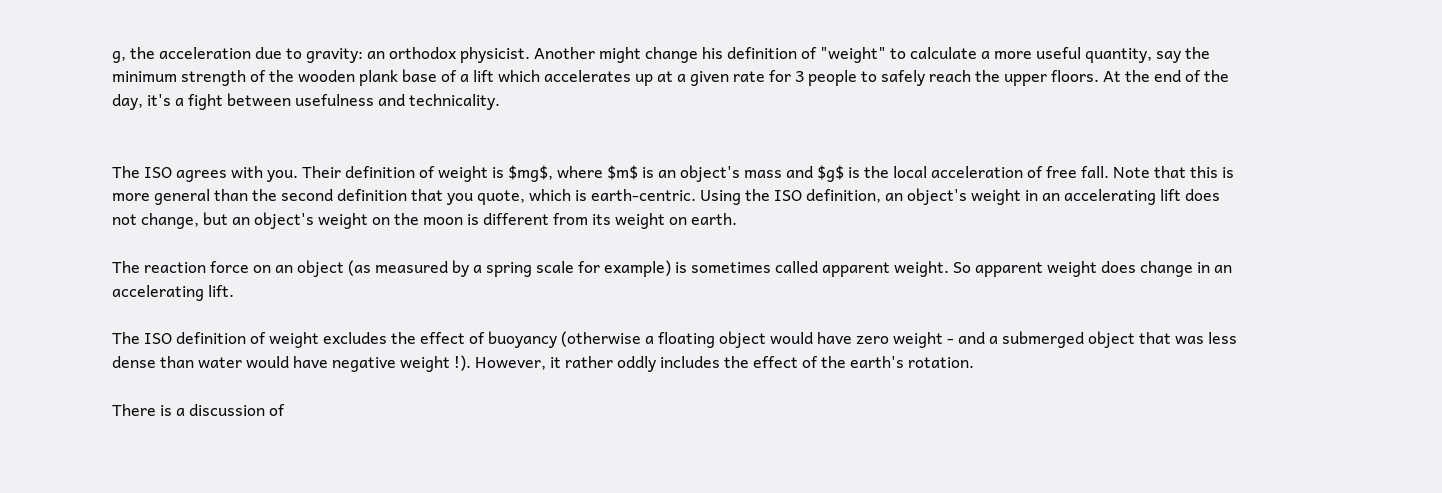g, the acceleration due to gravity: an orthodox physicist. Another might change his definition of "weight" to calculate a more useful quantity, say the minimum strength of the wooden plank base of a lift which accelerates up at a given rate for 3 people to safely reach the upper floors. At the end of the day, it's a fight between usefulness and technicality.


The ISO agrees with you. Their definition of weight is $mg$, where $m$ is an object's mass and $g$ is the local acceleration of free fall. Note that this is more general than the second definition that you quote, which is earth-centric. Using the ISO definition, an object's weight in an accelerating lift does not change, but an object's weight on the moon is different from its weight on earth.

The reaction force on an object (as measured by a spring scale for example) is sometimes called apparent weight. So apparent weight does change in an accelerating lift.

The ISO definition of weight excludes the effect of buoyancy (otherwise a floating object would have zero weight - and a submerged object that was less dense than water would have negative weight !). However, it rather oddly includes the effect of the earth's rotation.

There is a discussion of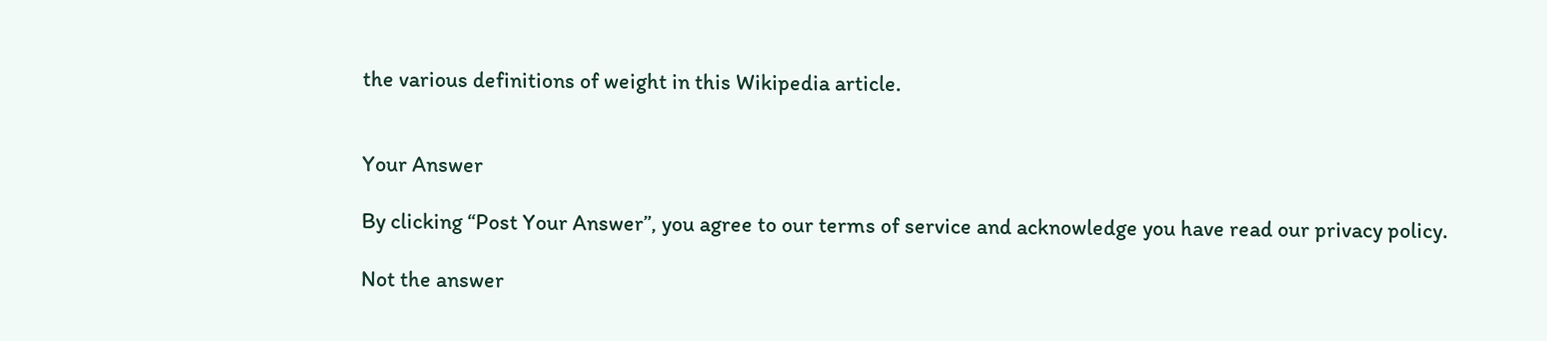the various definitions of weight in this Wikipedia article.


Your Answer

By clicking “Post Your Answer”, you agree to our terms of service and acknowledge you have read our privacy policy.

Not the answer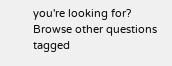you're looking for? Browse other questions tagged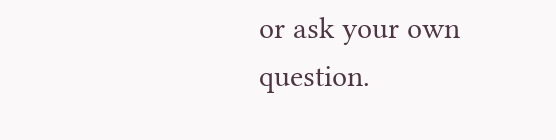or ask your own question.